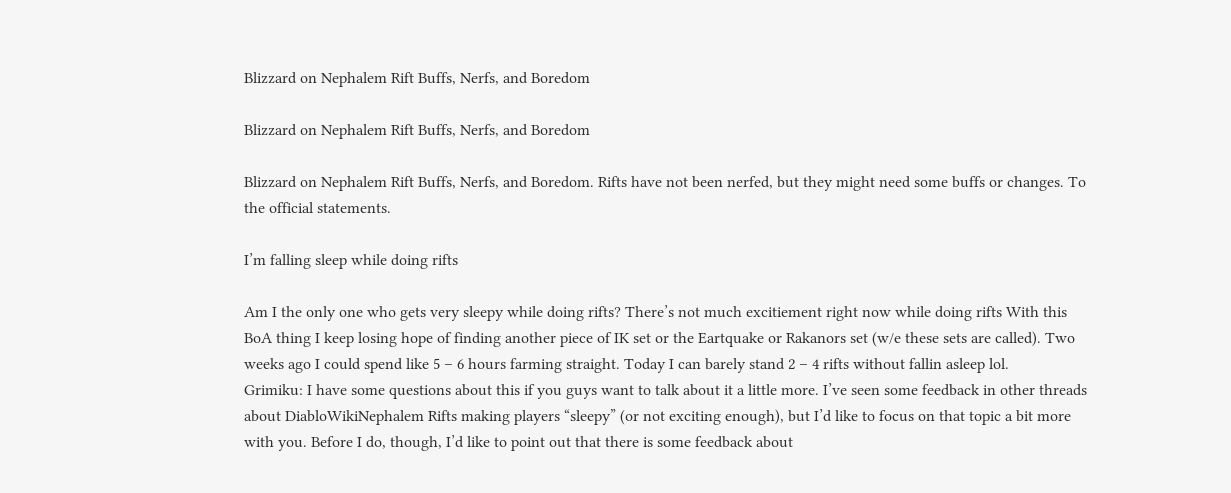Blizzard on Nephalem Rift Buffs, Nerfs, and Boredom

Blizzard on Nephalem Rift Buffs, Nerfs, and Boredom

Blizzard on Nephalem Rift Buffs, Nerfs, and Boredom. Rifts have not been nerfed, but they might need some buffs or changes. To the official statements.

I’m falling sleep while doing rifts

Am I the only one who gets very sleepy while doing rifts? There’s not much excitiement right now while doing rifts With this BoA thing I keep losing hope of finding another piece of IK set or the Eartquake or Rakanors set (w/e these sets are called). Two weeks ago I could spend like 5 – 6 hours farming straight. Today I can barely stand 2 – 4 rifts without fallin asleep lol.
Grimiku: I have some questions about this if you guys want to talk about it a little more. I’ve seen some feedback in other threads about DiabloWikiNephalem Rifts making players “sleepy” (or not exciting enough), but I’d like to focus on that topic a bit more with you. Before I do, though, I’d like to point out that there is some feedback about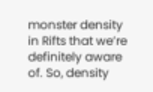monster density in Rifts that we’re definitely aware of. So, density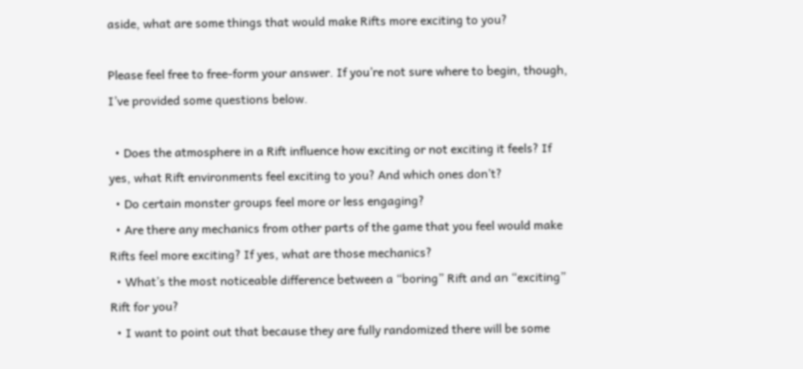aside, what are some things that would make Rifts more exciting to you?

Please feel free to free-form your answer. If you’re not sure where to begin, though, I’ve provided some questions below.

  • Does the atmosphere in a Rift influence how exciting or not exciting it feels? If yes, what Rift environments feel exciting to you? And which ones don’t?
  • Do certain monster groups feel more or less engaging?
  • Are there any mechanics from other parts of the game that you feel would make Rifts feel more exciting? If yes, what are those mechanics?
  • What’s the most noticeable difference between a “boring” Rift and an “exciting” Rift for you?
  • I want to point out that because they are fully randomized there will be some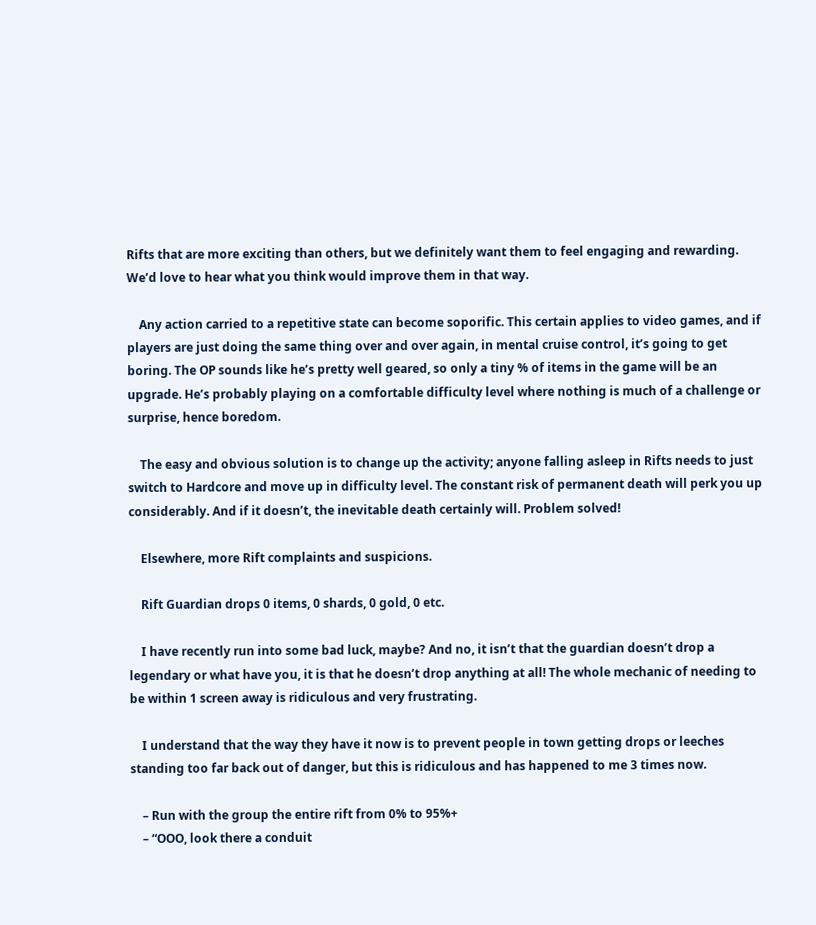Rifts that are more exciting than others, but we definitely want them to feel engaging and rewarding. We’d love to hear what you think would improve them in that way.

    Any action carried to a repetitive state can become soporific. This certain applies to video games, and if players are just doing the same thing over and over again, in mental cruise control, it’s going to get boring. The OP sounds like he’s pretty well geared, so only a tiny % of items in the game will be an upgrade. He’s probably playing on a comfortable difficulty level where nothing is much of a challenge or surprise, hence boredom.

    The easy and obvious solution is to change up the activity; anyone falling asleep in Rifts needs to just switch to Hardcore and move up in difficulty level. The constant risk of permanent death will perk you up considerably. And if it doesn’t, the inevitable death certainly will. Problem solved!

    Elsewhere, more Rift complaints and suspicions.

    Rift Guardian drops 0 items, 0 shards, 0 gold, 0 etc.

    I have recently run into some bad luck, maybe? And no, it isn’t that the guardian doesn’t drop a legendary or what have you, it is that he doesn’t drop anything at all! The whole mechanic of needing to be within 1 screen away is ridiculous and very frustrating.

    I understand that the way they have it now is to prevent people in town getting drops or leeches standing too far back out of danger, but this is ridiculous and has happened to me 3 times now.

    – Run with the group the entire rift from 0% to 95%+
    – “OOO, look there a conduit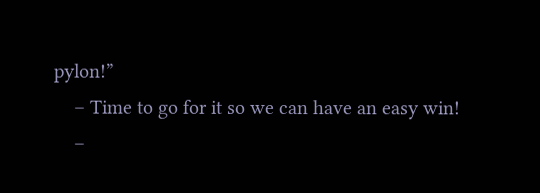pylon!”
    – Time to go for it so we can have an easy win!
    –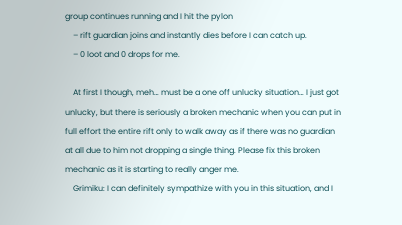group continues running and I hit the pylon
    – rift guardian joins and instantly dies before I can catch up.
    – 0 loot and 0 drops for me.

    At first I though, meh… must be a one off unlucky situation… I just got unlucky, but there is seriously a broken mechanic when you can put in full effort the entire rift only to walk away as if there was no guardian at all due to him not dropping a single thing. Please fix this broken mechanic as it is starting to really anger me.
    Grimiku: I can definitely sympathize with you in this situation, and I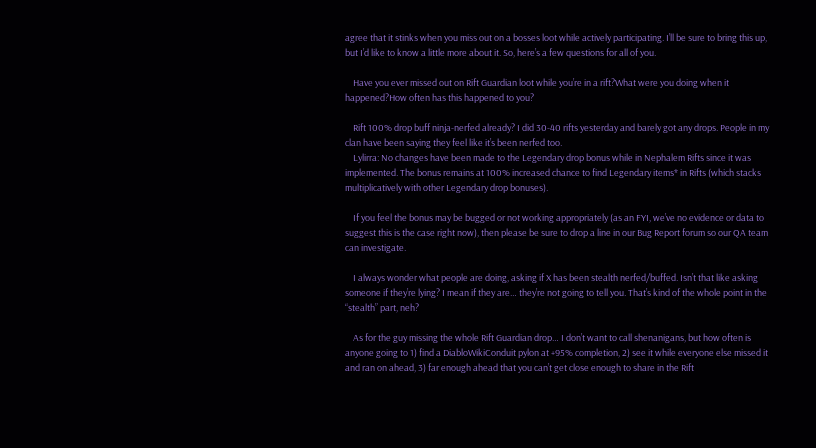agree that it stinks when you miss out on a bosses loot while actively participating. I’ll be sure to bring this up, but I’d like to know a little more about it. So, here’s a few questions for all of you.

    Have you ever missed out on Rift Guardian loot while you’re in a rift?What were you doing when it happened?How often has this happened to you?

    Rift 100% drop buff ninja-nerfed already? I did 30-40 rifts yesterday and barely got any drops. People in my clan have been saying they feel like it’s been nerfed too.
    Lylirra: No changes have been made to the Legendary drop bonus while in Nephalem Rifts since it was implemented. The bonus remains at 100% increased chance to find Legendary items* in Rifts (which stacks multiplicatively with other Legendary drop bonuses).

    If you feel the bonus may be bugged or not working appropriately (as an FYI, we’ve no evidence or data to suggest this is the case right now), then please be sure to drop a line in our Bug Report forum so our QA team can investigate.

    I always wonder what people are doing, asking if X has been stealth nerfed/buffed. Isn’t that like asking someone if they’re lying? I mean if they are… they’re not going to tell you. That’s kind of the whole point in the “stealth” part, neh?

    As for the guy missing the whole Rift Guardian drop… I don’t want to call shenanigans, but how often is anyone going to 1) find a DiabloWikiConduit pylon at +95% completion, 2) see it while everyone else missed it and ran on ahead, 3) far enough ahead that you can’t get close enough to share in the Rift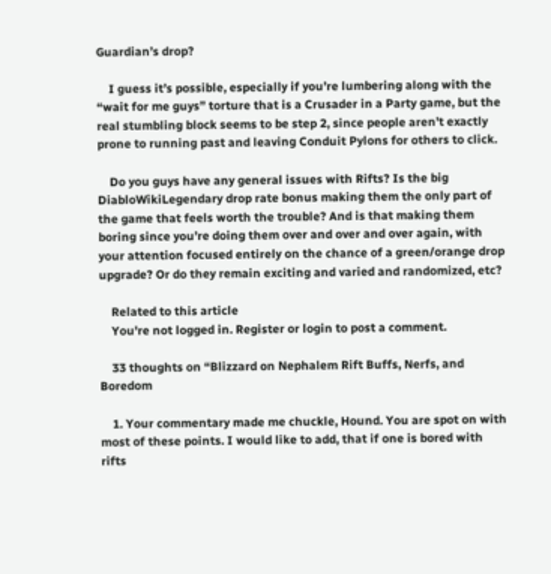Guardian’s drop?

    I guess it’s possible, especially if you’re lumbering along with the “wait for me guys” torture that is a Crusader in a Party game, but the real stumbling block seems to be step 2, since people aren’t exactly prone to running past and leaving Conduit Pylons for others to click.

    Do you guys have any general issues with Rifts? Is the big DiabloWikiLegendary drop rate bonus making them the only part of the game that feels worth the trouble? And is that making them boring since you’re doing them over and over and over again, with your attention focused entirely on the chance of a green/orange drop upgrade? Or do they remain exciting and varied and randomized, etc?

    Related to this article
    You're not logged in. Register or login to post a comment.

    33 thoughts on “Blizzard on Nephalem Rift Buffs, Nerfs, and Boredom

    1. Your commentary made me chuckle, Hound. You are spot on with most of these points. I would like to add, that if one is bored with rifts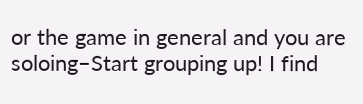or the game in general and you are soloing–Start grouping up! I find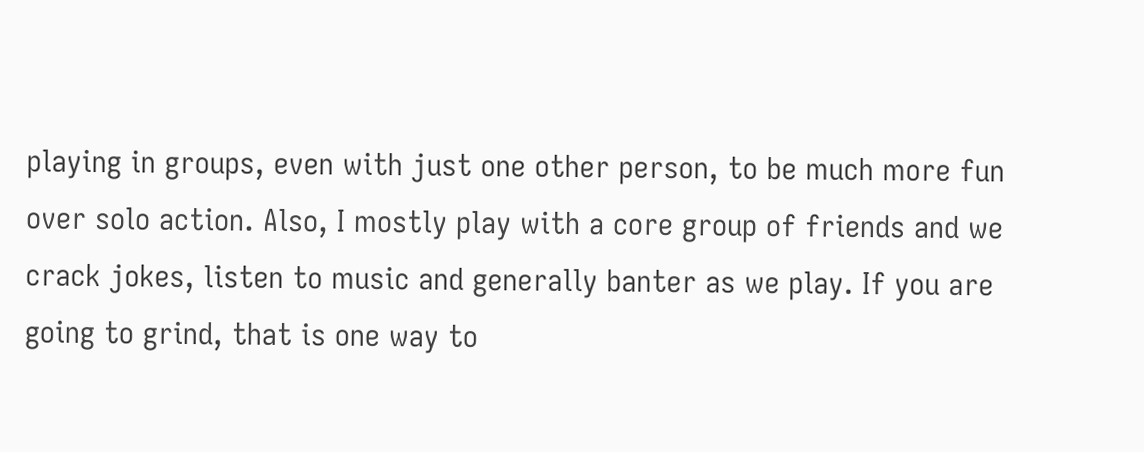playing in groups, even with just one other person, to be much more fun over solo action. Also, I mostly play with a core group of friends and we crack jokes, listen to music and generally banter as we play. If you are going to grind, that is one way to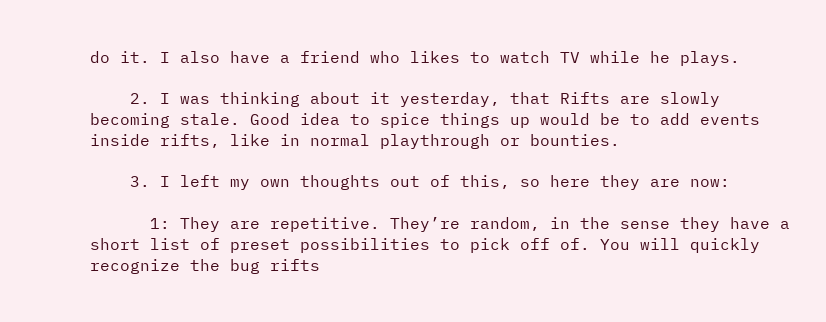do it. I also have a friend who likes to watch TV while he plays.

    2. I was thinking about it yesterday, that Rifts are slowly becoming stale. Good idea to spice things up would be to add events inside rifts, like in normal playthrough or bounties.

    3. I left my own thoughts out of this, so here they are now:

      1: They are repetitive. They’re random, in the sense they have a short list of preset possibilities to pick off of. You will quickly recognize the bug rifts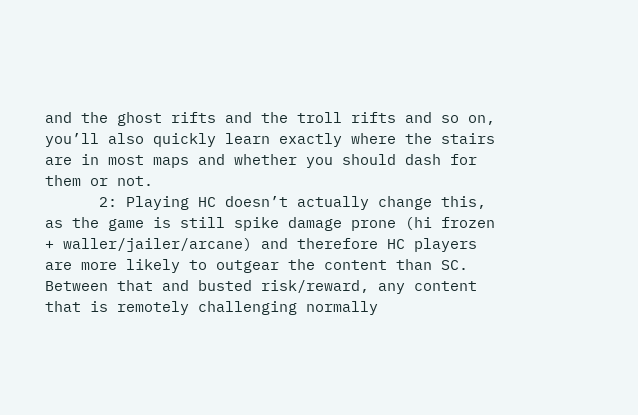and the ghost rifts and the troll rifts and so on, you’ll also quickly learn exactly where the stairs are in most maps and whether you should dash for them or not.
      2: Playing HC doesn’t actually change this, as the game is still spike damage prone (hi frozen + waller/jailer/arcane) and therefore HC players are more likely to outgear the content than SC. Between that and busted risk/reward, any content that is remotely challenging normally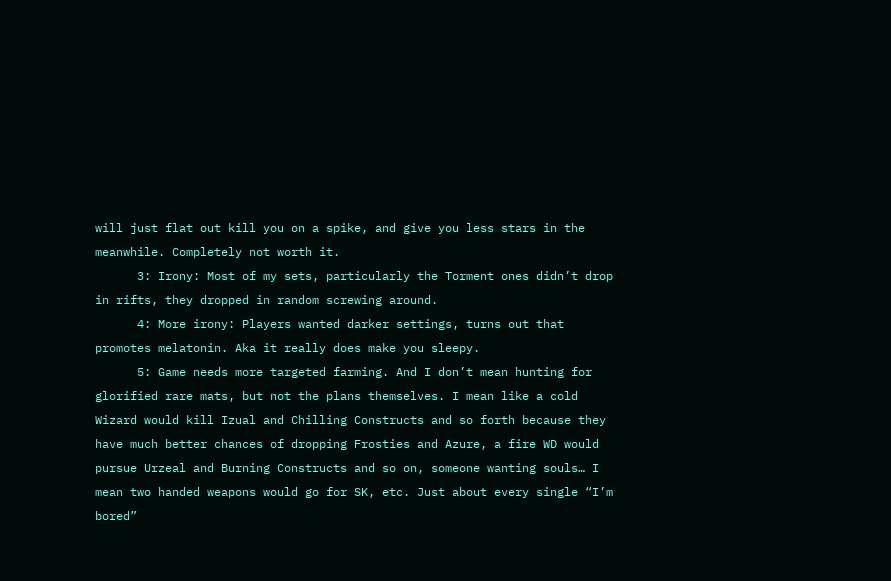will just flat out kill you on a spike, and give you less stars in the meanwhile. Completely not worth it.
      3: Irony: Most of my sets, particularly the Torment ones didn’t drop in rifts, they dropped in random screwing around.
      4: More irony: Players wanted darker settings, turns out that promotes melatonin. Aka it really does make you sleepy.
      5: Game needs more targeted farming. And I don’t mean hunting for glorified rare mats, but not the plans themselves. I mean like a cold Wizard would kill Izual and Chilling Constructs and so forth because they have much better chances of dropping Frosties and Azure, a fire WD would pursue Urzeal and Burning Constructs and so on, someone wanting souls… I mean two handed weapons would go for SK, etc. Just about every single “I’m bored”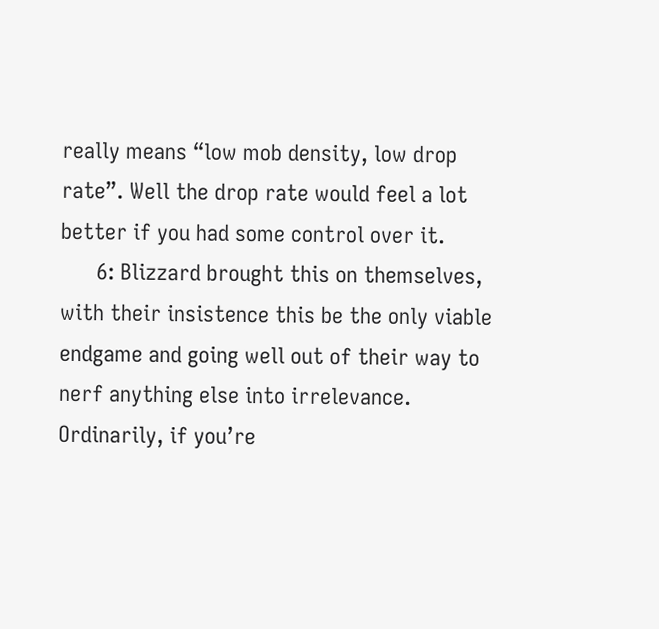really means “low mob density, low drop rate”. Well the drop rate would feel a lot better if you had some control over it.
      6: Blizzard brought this on themselves, with their insistence this be the only viable endgame and going well out of their way to nerf anything else into irrelevance. Ordinarily, if you’re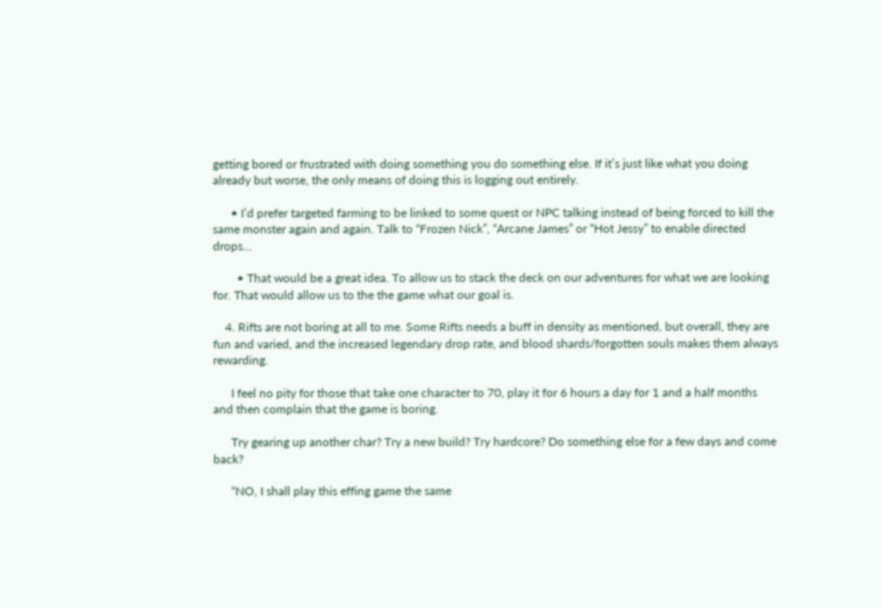getting bored or frustrated with doing something you do something else. If it’s just like what you doing already but worse, the only means of doing this is logging out entirely.

      • I’d prefer targeted farming to be linked to some quest or NPC talking instead of being forced to kill the same monster again and again. Talk to “Frozen Nick”, “Arcane James” or “Hot Jessy” to enable directed drops…

        • That would be a great idea. To allow us to stack the deck on our adventures for what we are looking for. That would allow us to the the game what our goal is.

    4. Rifts are not boring at all to me. Some Rifts needs a buff in density as mentioned, but overall, they are fun and varied, and the increased legendary drop rate, and blood shards/forgotten souls makes them always rewarding.

      I feel no pity for those that take one character to 70, play it for 6 hours a day for 1 and a half months and then complain that the game is boring.

      Try gearing up another char? Try a new build? Try hardcore? Do something else for a few days and come back?

      “NO, I shall play this effing game the same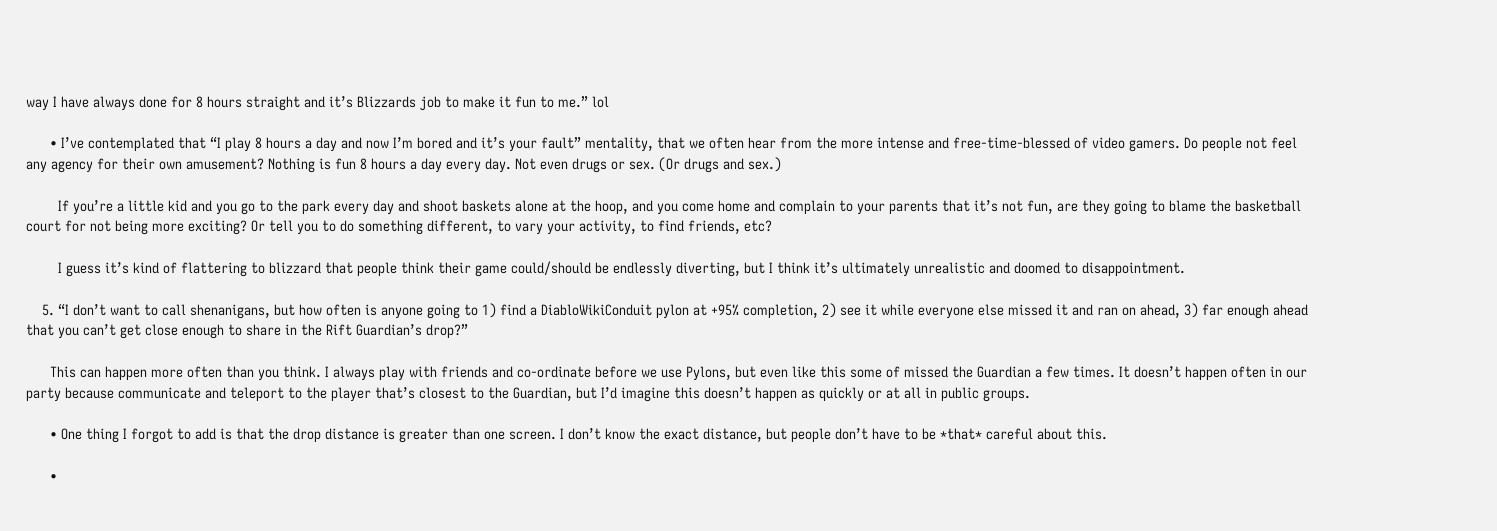way I have always done for 8 hours straight and it’s Blizzards job to make it fun to me.” lol

      • I’ve contemplated that “I play 8 hours a day and now I’m bored and it’s your fault” mentality, that we often hear from the more intense and free-time-blessed of video gamers. Do people not feel any agency for their own amusement? Nothing is fun 8 hours a day every day. Not even drugs or sex. (Or drugs and sex.)

        If you’re a little kid and you go to the park every day and shoot baskets alone at the hoop, and you come home and complain to your parents that it’s not fun, are they going to blame the basketball court for not being more exciting? Or tell you to do something different, to vary your activity, to find friends, etc?

        I guess it’s kind of flattering to blizzard that people think their game could/should be endlessly diverting, but I think it’s ultimately unrealistic and doomed to disappointment.

    5. “I don’t want to call shenanigans, but how often is anyone going to 1) find a DiabloWikiConduit pylon at +95% completion, 2) see it while everyone else missed it and ran on ahead, 3) far enough ahead that you can’t get close enough to share in the Rift Guardian’s drop?”

      This can happen more often than you think. I always play with friends and co-ordinate before we use Pylons, but even like this some of missed the Guardian a few times. It doesn’t happen often in our party because communicate and teleport to the player that’s closest to the Guardian, but I’d imagine this doesn’t happen as quickly or at all in public groups.

      • One thing I forgot to add is that the drop distance is greater than one screen. I don’t know the exact distance, but people don’t have to be *that* careful about this.

      •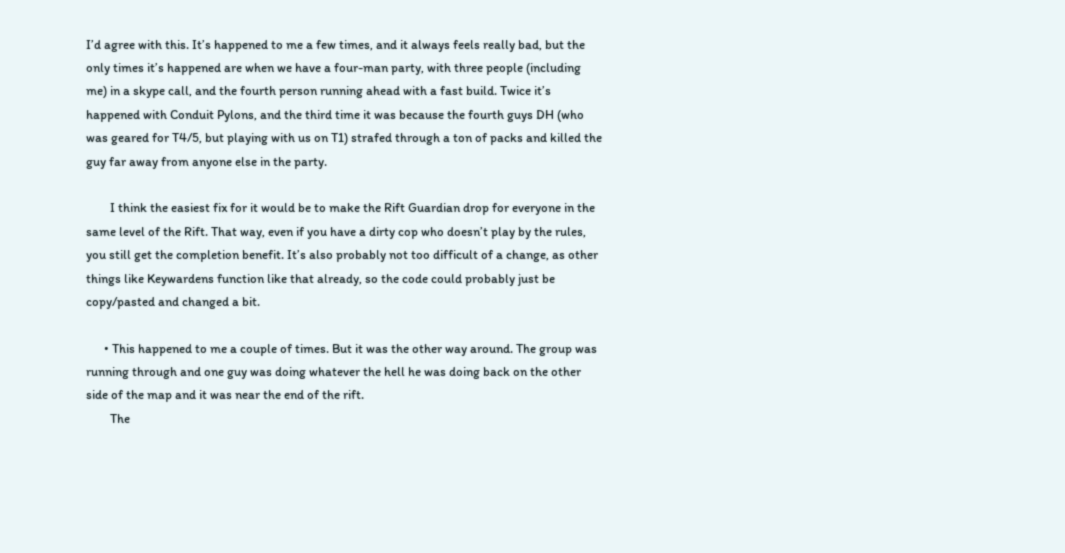I’d agree with this. It’s happened to me a few times, and it always feels really bad, but the only times it’s happened are when we have a four-man party, with three people (including me) in a skype call, and the fourth person running ahead with a fast build. Twice it’s happened with Conduit Pylons, and the third time it was because the fourth guys DH (who was geared for T4/5, but playing with us on T1) strafed through a ton of packs and killed the guy far away from anyone else in the party.

        I think the easiest fix for it would be to make the Rift Guardian drop for everyone in the same level of the Rift. That way, even if you have a dirty cop who doesn’t play by the rules, you still get the completion benefit. It’s also probably not too difficult of a change, as other things like Keywardens function like that already, so the code could probably just be copy/pasted and changed a bit.

      • This happened to me a couple of times. But it was the other way around. The group was running through and one guy was doing whatever the hell he was doing back on the other side of the map and it was near the end of the rift.
        The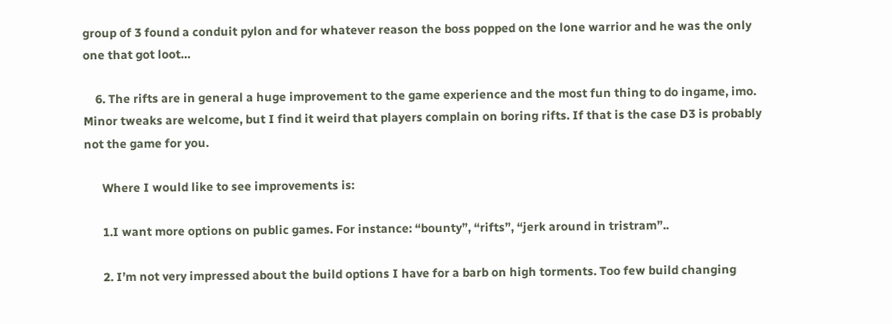group of 3 found a conduit pylon and for whatever reason the boss popped on the lone warrior and he was the only one that got loot…

    6. The rifts are in general a huge improvement to the game experience and the most fun thing to do ingame, imo. Minor tweaks are welcome, but I find it weird that players complain on boring rifts. If that is the case D3 is probably not the game for you.

      Where I would like to see improvements is:

      1.I want more options on public games. For instance: “bounty”, “rifts”, “jerk around in tristram”..

      2. I’m not very impressed about the build options I have for a barb on high torments. Too few build changing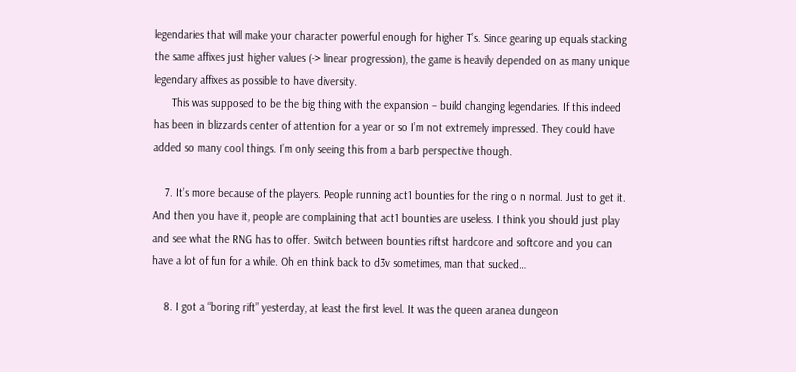legendaries that will make your character powerful enough for higher T’s. Since gearing up equals stacking the same affixes just higher values (-> linear progression), the game is heavily depended on as many unique legendary affixes as possible to have diversity.
      This was supposed to be the big thing with the expansion – build changing legendaries. If this indeed has been in blizzards center of attention for a year or so I’m not extremely impressed. They could have added so many cool things. I’m only seeing this from a barb perspective though.

    7. It’s more because of the players. People running act1 bounties for the ring o n normal. Just to get it. And then you have it, people are complaining that act1 bounties are useless. I think you should just play and see what the RNG has to offer. Switch between bounties riftst hardcore and softcore and you can have a lot of fun for a while. Oh en think back to d3v sometimes, man that sucked…

    8. I got a “boring rift” yesterday, at least the first level. It was the queen aranea dungeon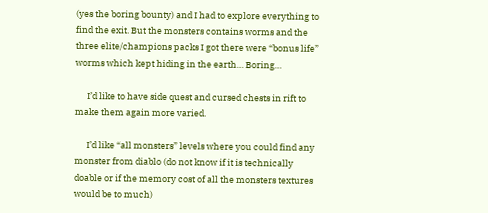(yes the boring bounty) and I had to explore everything to find the exit. But the monsters contains worms and the three elite/champions packs I got there were “bonus life” worms which kept hiding in the earth… Boring…

      I’d like to have side quest and cursed chests in rift to make them again more varied.

      I’d like “all monsters” levels where you could find any monster from diablo (do not know if it is technically doable or if the memory cost of all the monsters textures would be to much)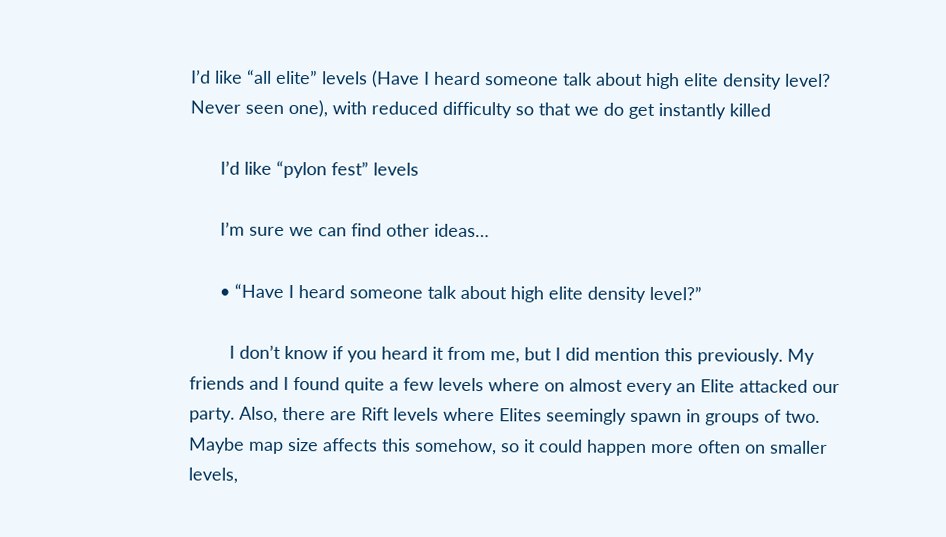I’d like “all elite” levels (Have I heard someone talk about high elite density level? Never seen one), with reduced difficulty so that we do get instantly killed

      I’d like “pylon fest” levels

      I’m sure we can find other ideas…

      • “Have I heard someone talk about high elite density level?”

        I don’t know if you heard it from me, but I did mention this previously. My friends and I found quite a few levels where on almost every an Elite attacked our party. Also, there are Rift levels where Elites seemingly spawn in groups of two. Maybe map size affects this somehow, so it could happen more often on smaller levels,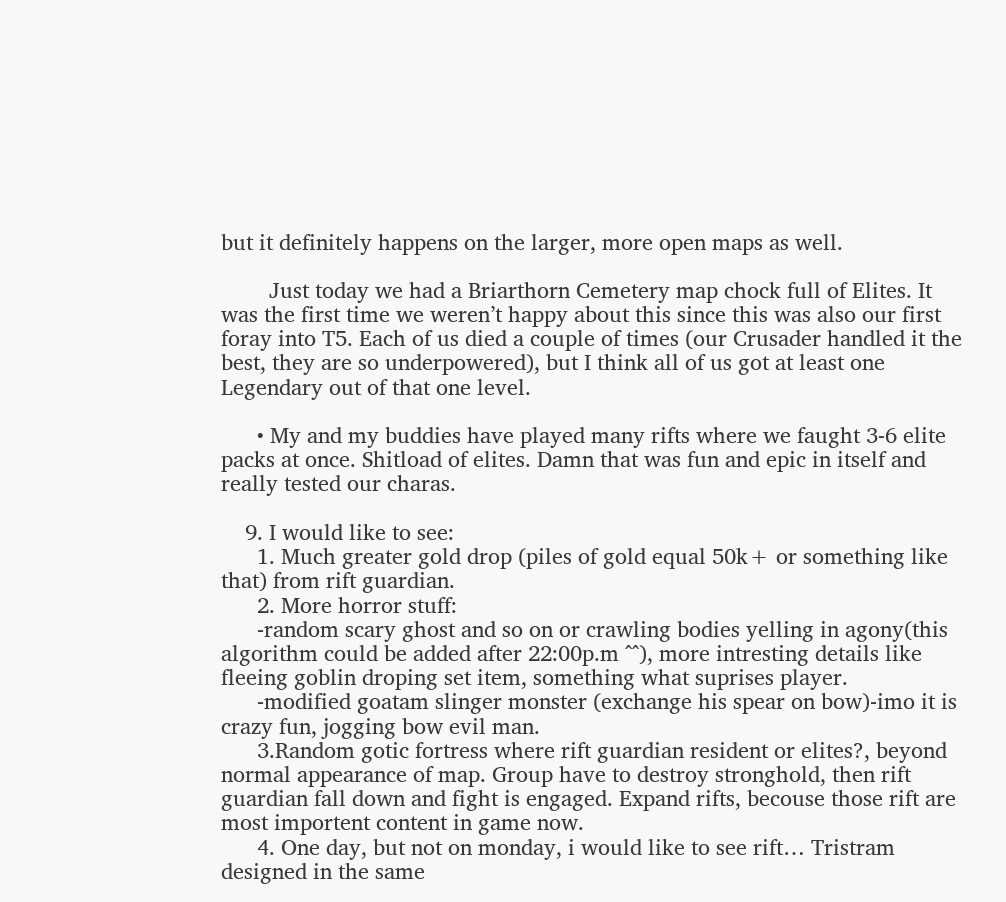but it definitely happens on the larger, more open maps as well.

        Just today we had a Briarthorn Cemetery map chock full of Elites. It was the first time we weren’t happy about this since this was also our first foray into T5. Each of us died a couple of times (our Crusader handled it the best, they are so underpowered), but I think all of us got at least one Legendary out of that one level.

      • My and my buddies have played many rifts where we faught 3-6 elite packs at once. Shitload of elites. Damn that was fun and epic in itself and really tested our charas.

    9. I would like to see:
      1. Much greater gold drop (piles of gold equal 50k+ or something like that) from rift guardian.
      2. More horror stuff:
      -random scary ghost and so on or crawling bodies yelling in agony(this algorithm could be added after 22:00p.m ^^), more intresting details like fleeing goblin droping set item, something what suprises player.
      -modified goatam slinger monster (exchange his spear on bow)-imo it is crazy fun, jogging bow evil man.
      3.Random gotic fortress where rift guardian resident or elites?, beyond normal appearance of map. Group have to destroy stronghold, then rift guardian fall down and fight is engaged. Expand rifts, becouse those rift are most importent content in game now.
      4. One day, but not on monday, i would like to see rift… Tristram designed in the same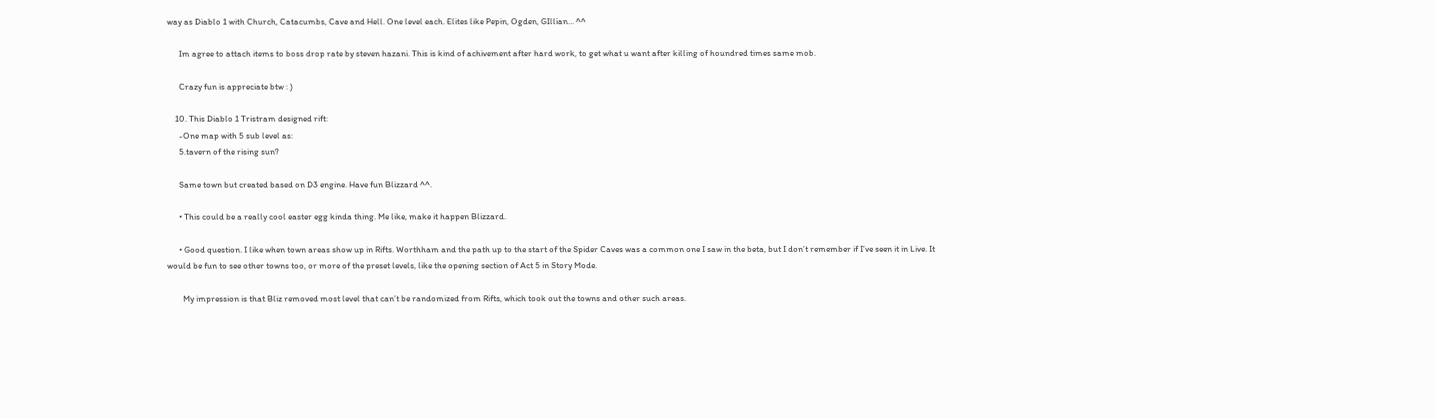way as Diablo 1 with Church, Catacumbs, Cave and Hell. One level each. Elites like Pepin, Ogden, GIllian… ^^

      Im agree to attach items to boss drop rate by steven hazani. This is kind of achivement after hard work, to get what u want after killing of houndred times same mob.

      Crazy fun is appreciate btw : )

    10. This Diablo 1 Tristram designed rift:
      -One map with 5 sub level as:
      5.tavern of the rising sun?

      Same town but created based on D3 engine. Have fun Blizzard ^^.

      • This could be a really cool easter egg kinda thing. Me like, make it happen Blizzard.

      • Good question. I like when town areas show up in Rifts. Worthham and the path up to the start of the Spider Caves was a common one I saw in the beta, but I don’t remember if I’ve seen it in Live. It would be fun to see other towns too, or more of the preset levels, like the opening section of Act 5 in Story Mode.

        My impression is that Bliz removed most level that can’t be randomized from Rifts, which took out the towns and other such areas.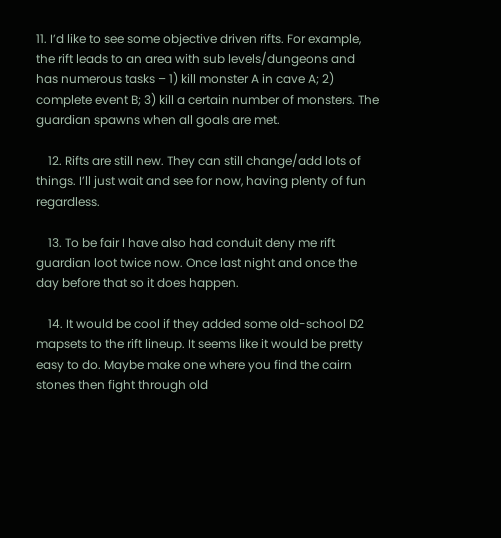11. I’d like to see some objective driven rifts. For example, the rift leads to an area with sub levels/dungeons and has numerous tasks – 1) kill monster A in cave A; 2) complete event B; 3) kill a certain number of monsters. The guardian spawns when all goals are met.

    12. Rifts are still new. They can still change/add lots of things. I’ll just wait and see for now, having plenty of fun regardless.

    13. To be fair I have also had conduit deny me rift guardian loot twice now. Once last night and once the day before that so it does happen.

    14. It would be cool if they added some old-school D2 mapsets to the rift lineup. It seems like it would be pretty easy to do. Maybe make one where you find the cairn stones then fight through old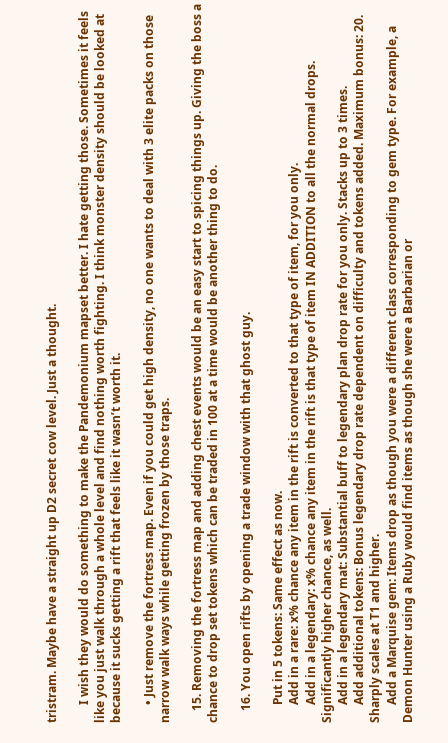tristram. Maybe have a straight up D2 secret cow level. Just a thought.

      I wish they would do something to make the Pandemonium mapset better. I hate getting those. Sometimes it feels like you just walk through a whole level and find nothing worth fighting. I think monster density should be looked at because it sucks getting a rift that feels like it wasn’t worth it.

      • Just remove the fortress map. Even if you could get high density, no one wants to deal with 3 elite packs on those narrow walk ways while getting frozen by those traps.

    15. Removing the fortress map and adding chest events would be an easy start to spicing things up. Giving the boss a chance to drop set tokens which can be traded in 100 at a time would be another thing to do.

    16. You open rifts by opening a trade window with that ghost guy.

      Put in 5 tokens: Same effect as now.
      Add in a rare: x% chance any item in the rift is converted to that type of item, for you only.
      Add in a legendary: x% chance any item in the rift is that type of item IN ADDITION to all the normal drops. Significantly higher chance, as well.
      Add in a legendary mat: Substantial buff to legendary plan drop rate for you only. Stacks up to 3 times.
      Add additional tokens: Bonus legendary drop rate dependent on difficulty and tokens added. Maximum bonus: 20. Sharply scales at T1 and higher.
      Add a Marquise gem: Items drop as though you were a different class corresponding to gem type. For example, a Demon Hunter using a Ruby would find items as though she were a Barbarian or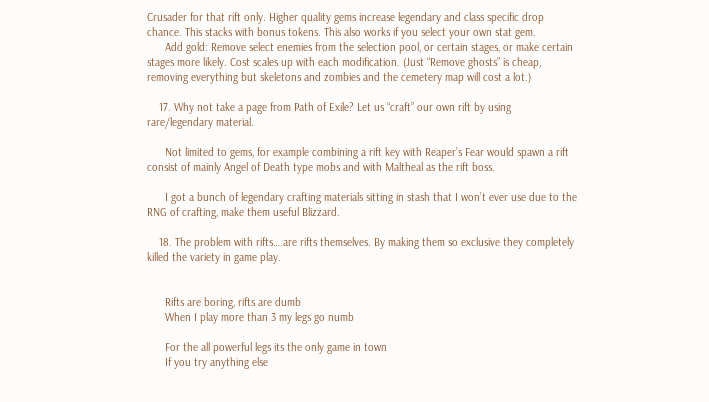Crusader for that rift only. Higher quality gems increase legendary and class specific drop chance. This stacks with bonus tokens. This also works if you select your own stat gem.
      Add gold: Remove select enemies from the selection pool, or certain stages, or make certain stages more likely. Cost scales up with each modification. (Just “Remove ghosts” is cheap, removing everything but skeletons and zombies and the cemetery map will cost a lot.)

    17. Why not take a page from Path of Exile? Let us “craft” our own rift by using rare/legendary material.

      Not limited to gems, for example combining a rift key with Reaper’s Fear would spawn a rift consist of mainly Angel of Death type mobs and with Maltheal as the rift boss.

      I got a bunch of legendary crafting materials sitting in stash that I won’t ever use due to the RNG of crafting, make them useful Blizzard.

    18. The problem with rifts….are rifts themselves. By making them so exclusive they completely killed the variety in game play.


      Rifts are boring, rifts are dumb
      When I play more than 3 my legs go numb

      For the all powerful legs its the only game in town
      If you try anything else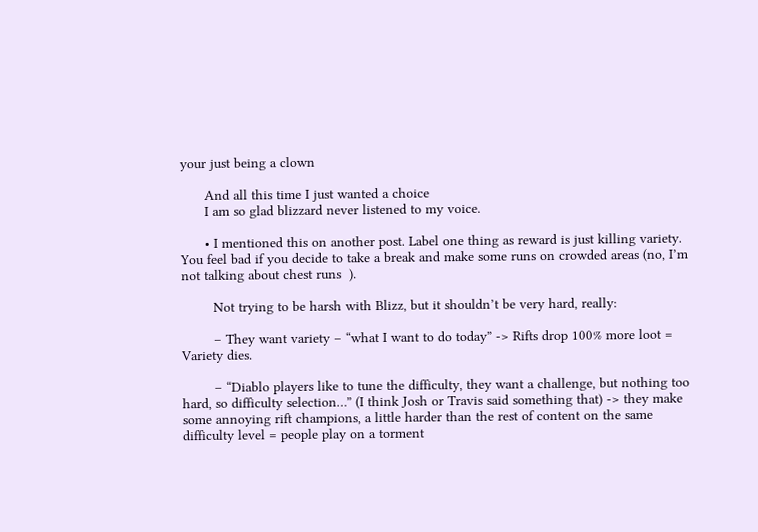your just being a clown

      And all this time I just wanted a choice
      I am so glad blizzard never listened to my voice.

      • I mentioned this on another post. Label one thing as reward is just killing variety. You feel bad if you decide to take a break and make some runs on crowded areas (no, I’m not talking about chest runs  ).

        Not trying to be harsh with Blizz, but it shouldn’t be very hard, really:

        – They want variety – “what I want to do today” -> Rifts drop 100% more loot = Variety dies.

        – “Diablo players like to tune the difficulty, they want a challenge, but nothing too hard, so difficulty selection…” (I think Josh or Travis said something that) -> they make some annoying rift champions, a little harder than the rest of content on the same difficulty level = people play on a torment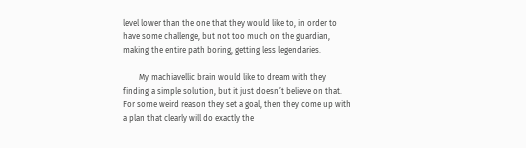level lower than the one that they would like to, in order to have some challenge, but not too much on the guardian, making the entire path boring, getting less legendaries.

        My machiavellic brain would like to dream with they finding a simple solution, but it just doesn’t believe on that. For some weird reason they set a goal, then they come up with a plan that clearly will do exactly the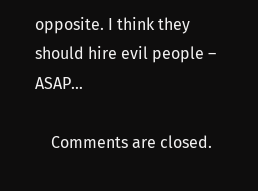opposite. I think they should hire evil people – ASAP…

    Comments are closed.